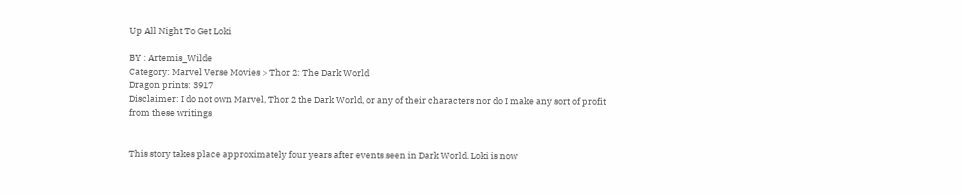Up All Night To Get Loki

BY : Artemis_Wilde
Category: Marvel Verse Movies > Thor 2: The Dark World
Dragon prints: 3917
Disclaimer: I do not own Marvel, Thor 2 the Dark World, or any of their characters nor do I make any sort of profit from these writings


This story takes place approximately four years after events seen in Dark World. Loki is now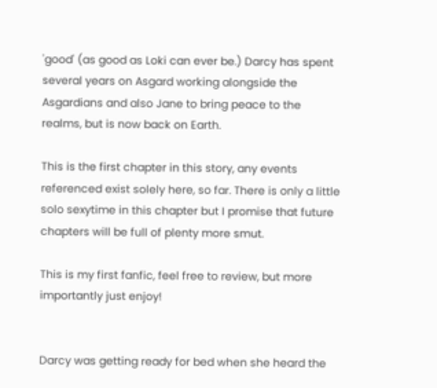'good' (as good as Loki can ever be.) Darcy has spent several years on Asgard working alongside the Asgardians and also Jane to bring peace to the realms, but is now back on Earth.

This is the first chapter in this story, any events referenced exist solely here, so far. There is only a little solo sexytime in this chapter but I promise that future chapters will be full of plenty more smut.

This is my first fanfic, feel free to review, but more importantly just enjoy!


Darcy was getting ready for bed when she heard the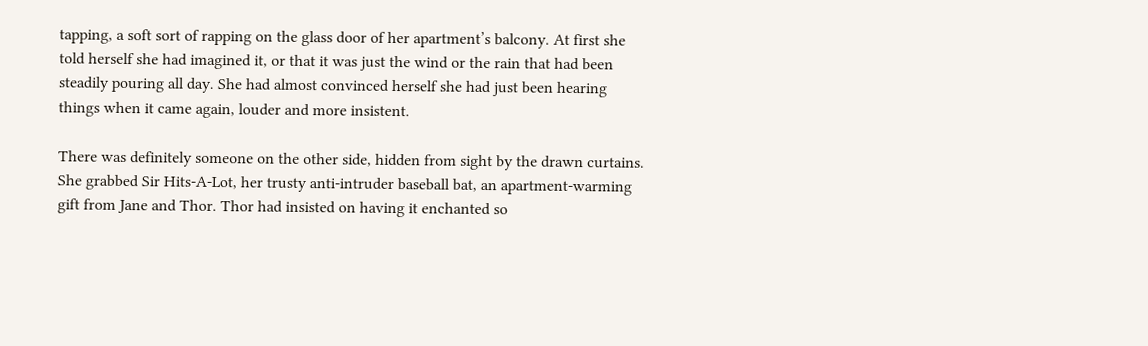tapping, a soft sort of rapping on the glass door of her apartment’s balcony. At first she told herself she had imagined it, or that it was just the wind or the rain that had been steadily pouring all day. She had almost convinced herself she had just been hearing things when it came again, louder and more insistent.

There was definitely someone on the other side, hidden from sight by the drawn curtains. She grabbed Sir Hits-A-Lot, her trusty anti-intruder baseball bat, an apartment-warming gift from Jane and Thor. Thor had insisted on having it enchanted so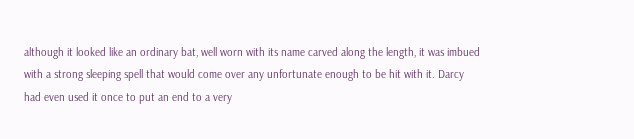although it looked like an ordinary bat, well worn with its name carved along the length, it was imbued with a strong sleeping spell that would come over any unfortunate enough to be hit with it. Darcy had even used it once to put an end to a very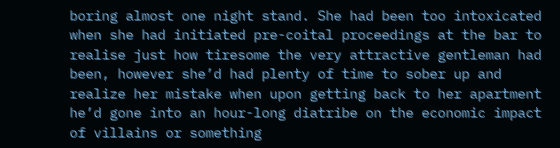boring almost one night stand. She had been too intoxicated when she had initiated pre-coital proceedings at the bar to realise just how tiresome the very attractive gentleman had been, however she’d had plenty of time to sober up and realize her mistake when upon getting back to her apartment he’d gone into an hour-long diatribe on the economic impact of villains or something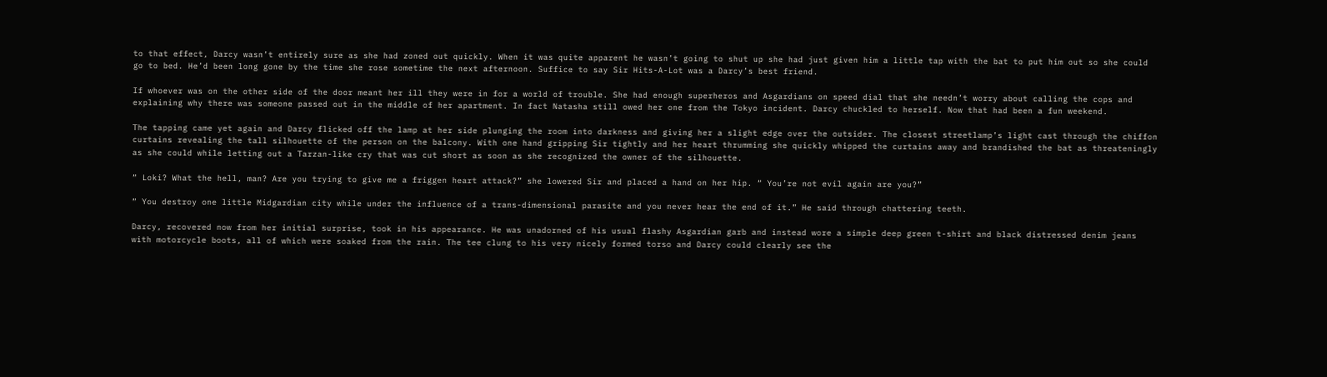to that effect, Darcy wasn’t entirely sure as she had zoned out quickly. When it was quite apparent he wasn’t going to shut up she had just given him a little tap with the bat to put him out so she could go to bed. He’d been long gone by the time she rose sometime the next afternoon. Suffice to say Sir Hits-A-Lot was a Darcy’s best friend.

If whoever was on the other side of the door meant her ill they were in for a world of trouble. She had enough superheros and Asgardians on speed dial that she needn’t worry about calling the cops and explaining why there was someone passed out in the middle of her apartment. In fact Natasha still owed her one from the Tokyo incident. Darcy chuckled to herself. Now that had been a fun weekend.

The tapping came yet again and Darcy flicked off the lamp at her side plunging the room into darkness and giving her a slight edge over the outsider. The closest streetlamp’s light cast through the chiffon curtains revealing the tall silhouette of the person on the balcony. With one hand gripping Sir tightly and her heart thrumming she quickly whipped the curtains away and brandished the bat as threateningly as she could while letting out a Tarzan-like cry that was cut short as soon as she recognized the owner of the silhouette.

“ Loki? What the hell, man? Are you trying to give me a friggen heart attack?” she lowered Sir and placed a hand on her hip. “ You’re not evil again are you?”

“ You destroy one little Midgardian city while under the influence of a trans-dimensional parasite and you never hear the end of it.” He said through chattering teeth.

Darcy, recovered now from her initial surprise, took in his appearance. He was unadorned of his usual flashy Asgardian garb and instead wore a simple deep green t-shirt and black distressed denim jeans with motorcycle boots, all of which were soaked from the rain. The tee clung to his very nicely formed torso and Darcy could clearly see the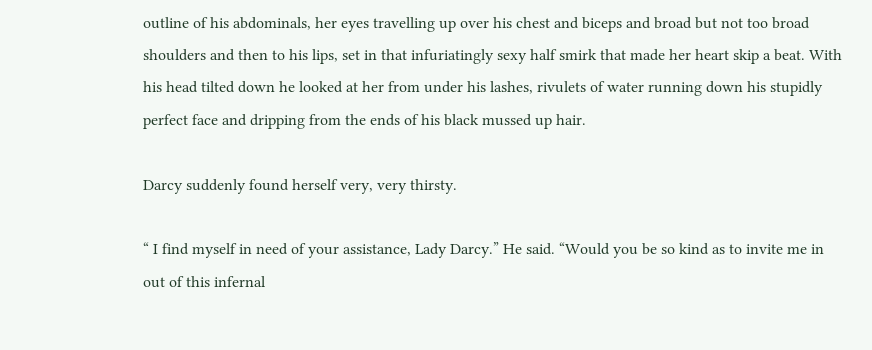outline of his abdominals, her eyes travelling up over his chest and biceps and broad but not too broad shoulders and then to his lips, set in that infuriatingly sexy half smirk that made her heart skip a beat. With his head tilted down he looked at her from under his lashes, rivulets of water running down his stupidly perfect face and dripping from the ends of his black mussed up hair.

Darcy suddenly found herself very, very thirsty.

“ I find myself in need of your assistance, Lady Darcy.” He said. “Would you be so kind as to invite me in out of this infernal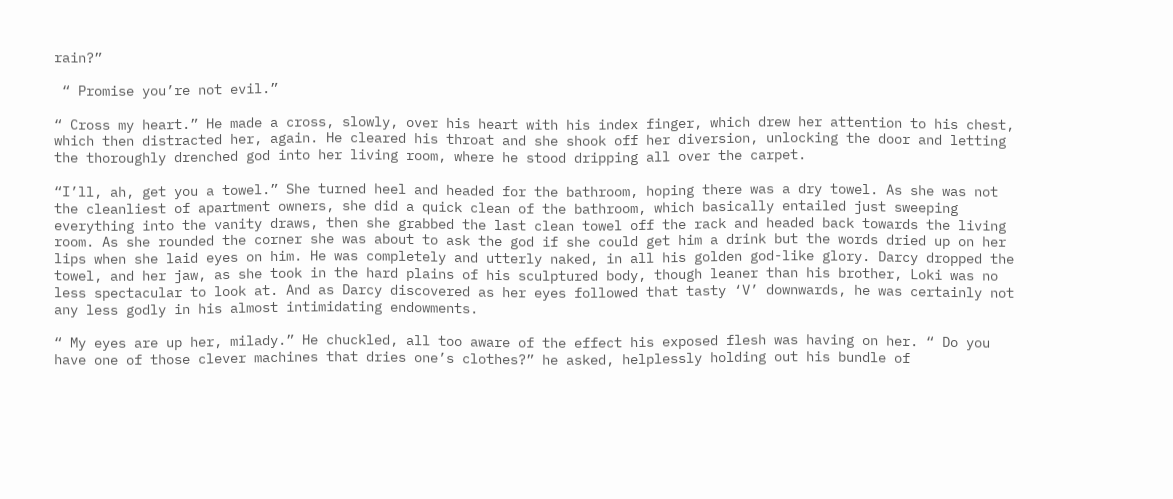rain?”

 “ Promise you’re not evil.”

“ Cross my heart.” He made a cross, slowly, over his heart with his index finger, which drew her attention to his chest, which then distracted her, again. He cleared his throat and she shook off her diversion, unlocking the door and letting the thoroughly drenched god into her living room, where he stood dripping all over the carpet.

“I’ll, ah, get you a towel.” She turned heel and headed for the bathroom, hoping there was a dry towel. As she was not the cleanliest of apartment owners, she did a quick clean of the bathroom, which basically entailed just sweeping everything into the vanity draws, then she grabbed the last clean towel off the rack and headed back towards the living room. As she rounded the corner she was about to ask the god if she could get him a drink but the words dried up on her lips when she laid eyes on him. He was completely and utterly naked, in all his golden god-like glory. Darcy dropped the towel, and her jaw, as she took in the hard plains of his sculptured body, though leaner than his brother, Loki was no less spectacular to look at. And as Darcy discovered as her eyes followed that tasty ‘V’ downwards, he was certainly not any less godly in his almost intimidating endowments.

“ My eyes are up her, milady.” He chuckled, all too aware of the effect his exposed flesh was having on her. “ Do you have one of those clever machines that dries one’s clothes?” he asked, helplessly holding out his bundle of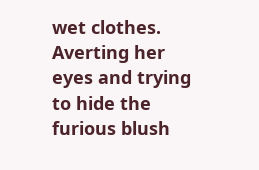wet clothes. Averting her eyes and trying to hide the furious blush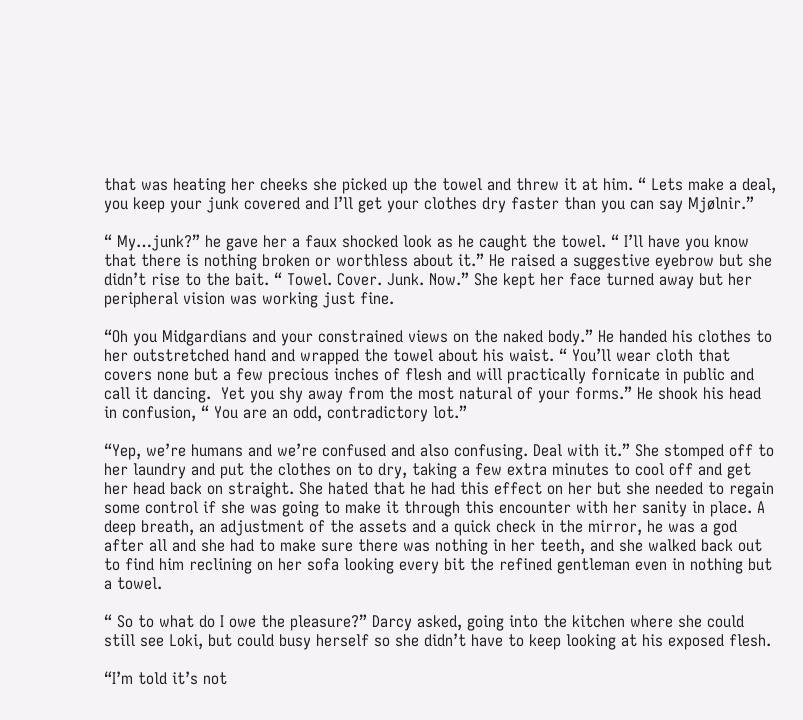that was heating her cheeks she picked up the towel and threw it at him. “ Lets make a deal, you keep your junk covered and I’ll get your clothes dry faster than you can say Mjølnir.”

“ My…junk?” he gave her a faux shocked look as he caught the towel. “ I’ll have you know that there is nothing broken or worthless about it.” He raised a suggestive eyebrow but she didn’t rise to the bait. “ Towel. Cover. Junk. Now.” She kept her face turned away but her peripheral vision was working just fine.

“Oh you Midgardians and your constrained views on the naked body.” He handed his clothes to her outstretched hand and wrapped the towel about his waist. “ You’ll wear cloth that covers none but a few precious inches of flesh and will practically fornicate in public and call it dancing.  Yet you shy away from the most natural of your forms.” He shook his head in confusion, “ You are an odd, contradictory lot.”

“Yep, we’re humans and we’re confused and also confusing. Deal with it.” She stomped off to her laundry and put the clothes on to dry, taking a few extra minutes to cool off and get her head back on straight. She hated that he had this effect on her but she needed to regain some control if she was going to make it through this encounter with her sanity in place. A deep breath, an adjustment of the assets and a quick check in the mirror, he was a god after all and she had to make sure there was nothing in her teeth, and she walked back out to find him reclining on her sofa looking every bit the refined gentleman even in nothing but a towel.

“ So to what do I owe the pleasure?” Darcy asked, going into the kitchen where she could still see Loki, but could busy herself so she didn’t have to keep looking at his exposed flesh.

“I’m told it’s not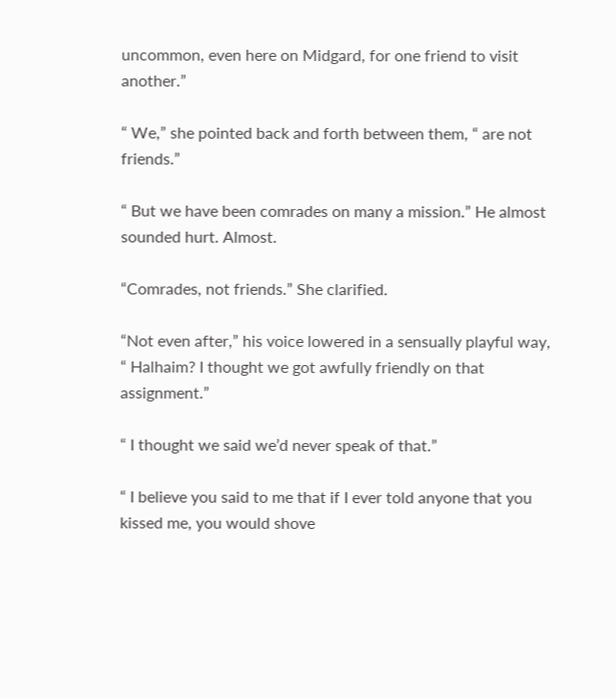uncommon, even here on Midgard, for one friend to visit another.”

“ We,” she pointed back and forth between them, “ are not friends.”

“ But we have been comrades on many a mission.” He almost sounded hurt. Almost.

“Comrades, not friends.” She clarified.

“Not even after,” his voice lowered in a sensually playful way, “ Halhaim? I thought we got awfully friendly on that assignment.”

“ I thought we said we’d never speak of that.”

“ I believe you said to me that if I ever told anyone that you kissed me, you would shove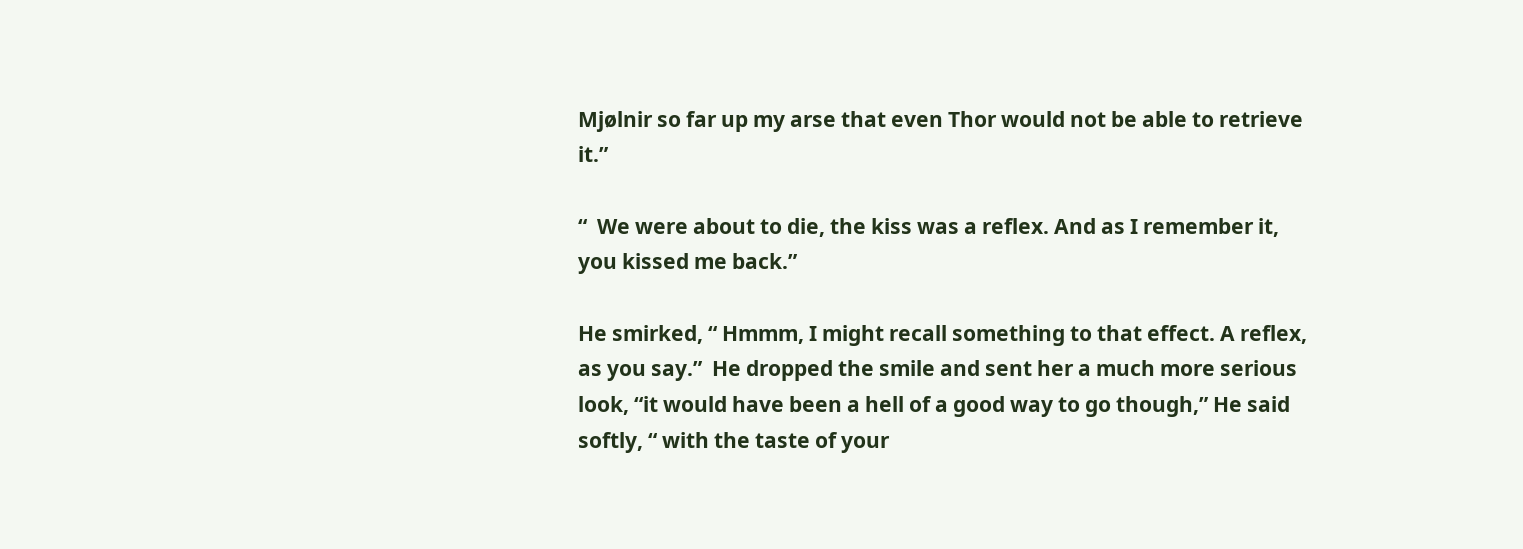Mjølnir so far up my arse that even Thor would not be able to retrieve it.”

“  We were about to die, the kiss was a reflex. And as I remember it, you kissed me back.”

He smirked, “ Hmmm, I might recall something to that effect. A reflex, as you say.”  He dropped the smile and sent her a much more serious look, “it would have been a hell of a good way to go though,” He said softly, “ with the taste of your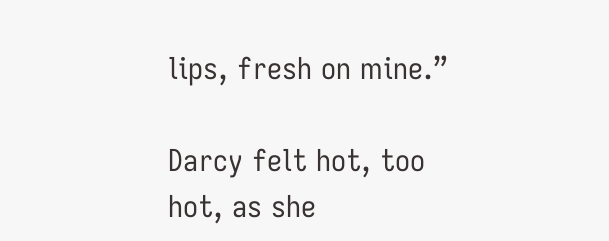lips, fresh on mine.”

Darcy felt hot, too hot, as she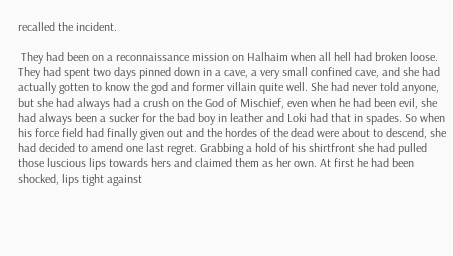recalled the incident.

 They had been on a reconnaissance mission on Halhaim when all hell had broken loose. They had spent two days pinned down in a cave, a very small confined cave, and she had actually gotten to know the god and former villain quite well. She had never told anyone, but she had always had a crush on the God of Mischief, even when he had been evil, she had always been a sucker for the bad boy in leather and Loki had that in spades. So when his force field had finally given out and the hordes of the dead were about to descend, she had decided to amend one last regret. Grabbing a hold of his shirtfront she had pulled those luscious lips towards hers and claimed them as her own. At first he had been shocked, lips tight against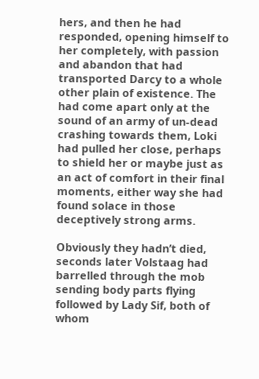hers, and then he had responded, opening himself to her completely, with passion and abandon that had transported Darcy to a whole other plain of existence. The had come apart only at the sound of an army of un-dead crashing towards them, Loki had pulled her close, perhaps to shield her or maybe just as an act of comfort in their final moments, either way she had found solace in those deceptively strong arms.

Obviously they hadn’t died, seconds later Volstaag had barrelled through the mob sending body parts flying followed by Lady Sif, both of whom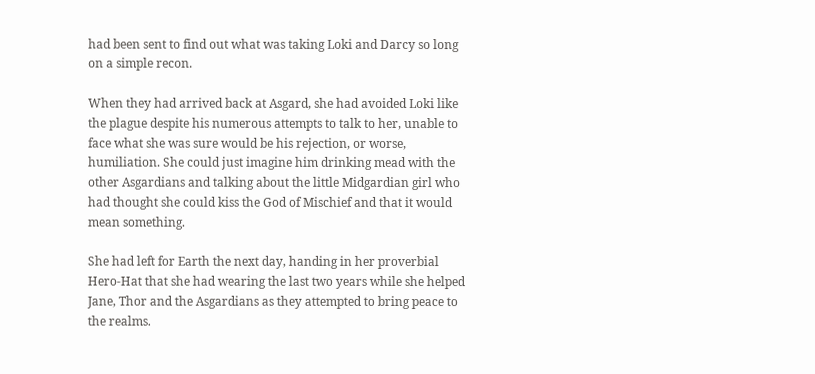had been sent to find out what was taking Loki and Darcy so long on a simple recon.

When they had arrived back at Asgard, she had avoided Loki like the plague despite his numerous attempts to talk to her, unable to face what she was sure would be his rejection, or worse, humiliation. She could just imagine him drinking mead with the other Asgardians and talking about the little Midgardian girl who had thought she could kiss the God of Mischief and that it would mean something.

She had left for Earth the next day, handing in her proverbial Hero-Hat that she had wearing the last two years while she helped Jane, Thor and the Asgardians as they attempted to bring peace to the realms.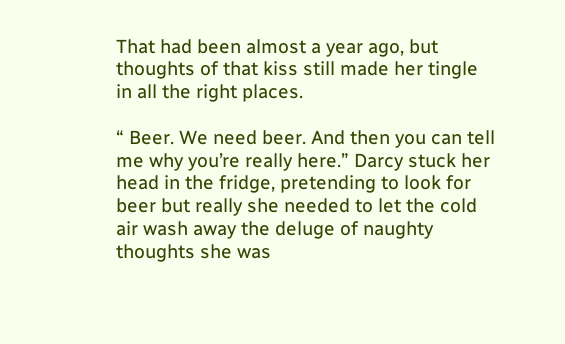That had been almost a year ago, but thoughts of that kiss still made her tingle in all the right places.

“ Beer. We need beer. And then you can tell me why you’re really here.” Darcy stuck her head in the fridge, pretending to look for beer but really she needed to let the cold air wash away the deluge of naughty thoughts she was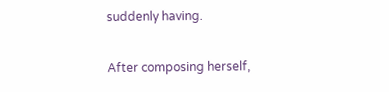suddenly having.

After composing herself,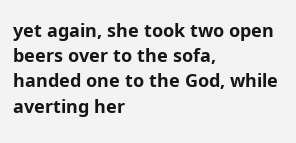yet again, she took two open beers over to the sofa, handed one to the God, while averting her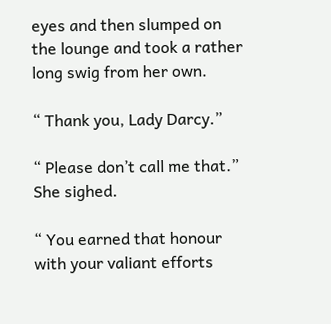eyes and then slumped on the lounge and took a rather long swig from her own.

“ Thank you, Lady Darcy.”

“ Please don’t call me that.” She sighed.

“ You earned that honour with your valiant efforts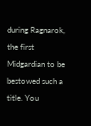during Ragnarok, the first Midgardian to be bestowed such a title. You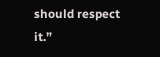should respect it.”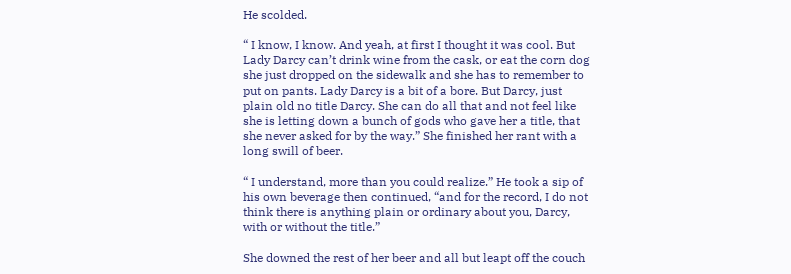He scolded.

“ I know, I know. And yeah, at first I thought it was cool. But Lady Darcy can’t drink wine from the cask, or eat the corn dog she just dropped on the sidewalk and she has to remember to put on pants. Lady Darcy is a bit of a bore. But Darcy, just plain old no title Darcy. She can do all that and not feel like she is letting down a bunch of gods who gave her a title, that she never asked for by the way.” She finished her rant with a long swill of beer.

“ I understand, more than you could realize.” He took a sip of his own beverage then continued, “and for the record, I do not think there is anything plain or ordinary about you, Darcy, with or without the title.”

She downed the rest of her beer and all but leapt off the couch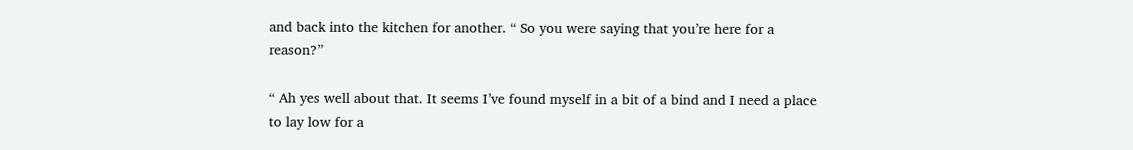and back into the kitchen for another. “ So you were saying that you’re here for a reason?”

“ Ah yes well about that. It seems I’ve found myself in a bit of a bind and I need a place to lay low for a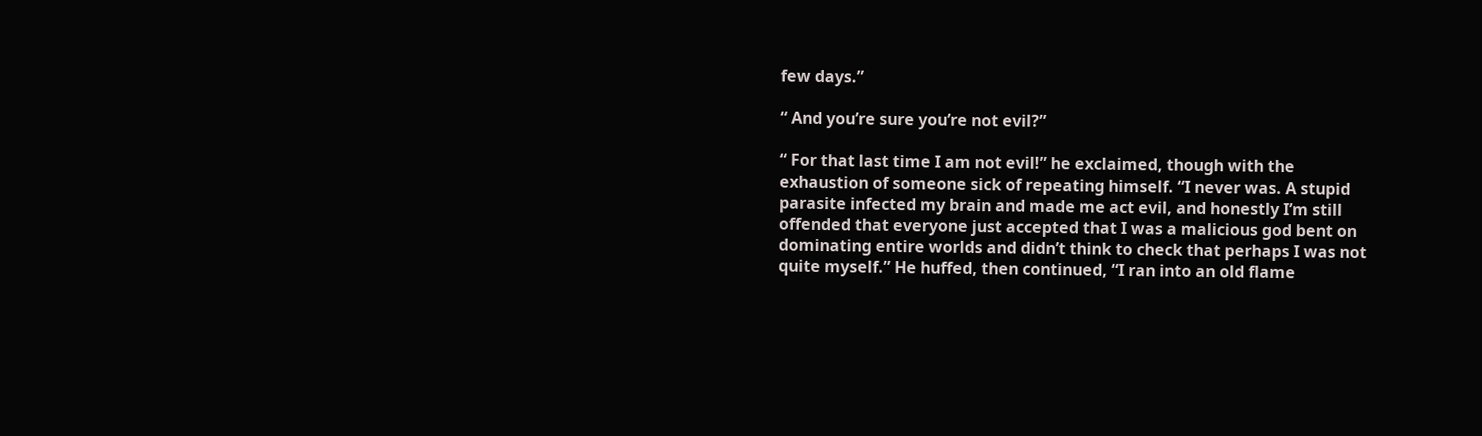few days.”

“ And you’re sure you’re not evil?”

“ For that last time I am not evil!” he exclaimed, though with the exhaustion of someone sick of repeating himself. “I never was. A stupid parasite infected my brain and made me act evil, and honestly I’m still offended that everyone just accepted that I was a malicious god bent on dominating entire worlds and didn’t think to check that perhaps I was not quite myself.” He huffed, then continued, “I ran into an old flame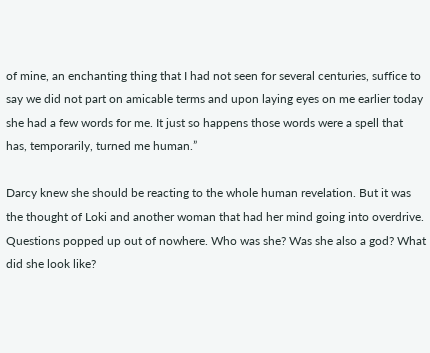of mine, an enchanting thing that I had not seen for several centuries, suffice to say we did not part on amicable terms and upon laying eyes on me earlier today she had a few words for me. It just so happens those words were a spell that has, temporarily, turned me human.”

Darcy knew she should be reacting to the whole human revelation. But it was the thought of Loki and another woman that had her mind going into overdrive. Questions popped up out of nowhere. Who was she? Was she also a god? What did she look like?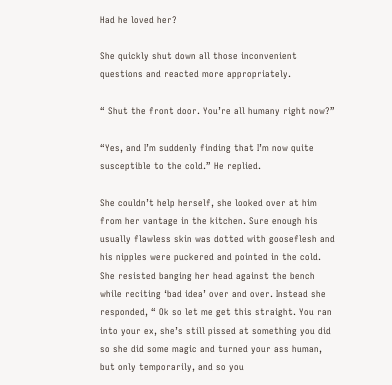Had he loved her?

She quickly shut down all those inconvenient questions and reacted more appropriately.

“ Shut the front door. You’re all humany right now?”

“Yes, and I’m suddenly finding that I’m now quite susceptible to the cold.” He replied.

She couldn’t help herself, she looked over at him from her vantage in the kitchen. Sure enough his usually flawless skin was dotted with gooseflesh and his nipples were puckered and pointed in the cold. She resisted banging her head against the bench while reciting ‘bad idea’ over and over. Instead she responded, “ Ok so let me get this straight. You ran into your ex, she’s still pissed at something you did so she did some magic and turned your ass human, but only temporarily, and so you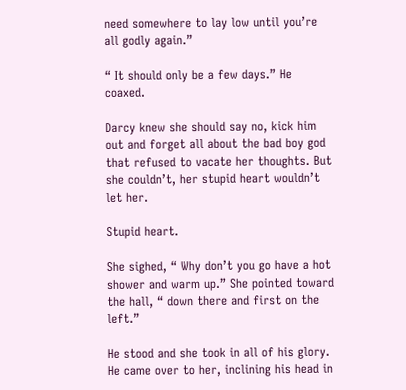need somewhere to lay low until you’re all godly again.”

“ It should only be a few days.” He coaxed.

Darcy knew she should say no, kick him out and forget all about the bad boy god that refused to vacate her thoughts. But she couldn’t, her stupid heart wouldn’t let her.

Stupid heart.

She sighed, “ Why don’t you go have a hot shower and warm up.” She pointed toward the hall, “ down there and first on the left.”

He stood and she took in all of his glory. He came over to her, inclining his head in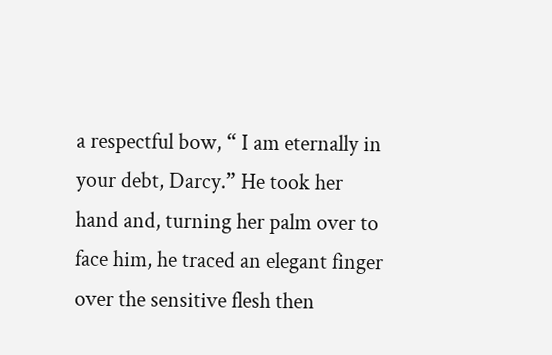a respectful bow, “ I am eternally in your debt, Darcy.” He took her hand and, turning her palm over to face him, he traced an elegant finger over the sensitive flesh then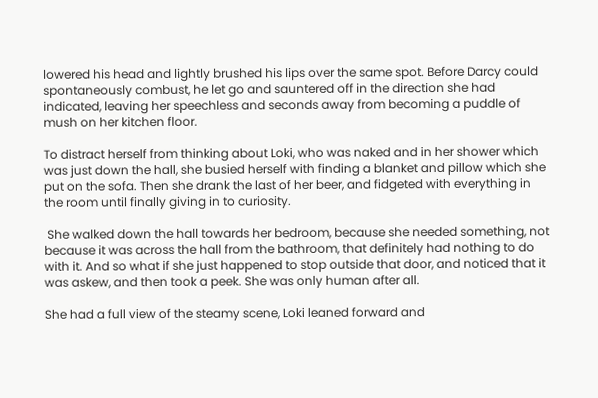lowered his head and lightly brushed his lips over the same spot. Before Darcy could spontaneously combust, he let go and sauntered off in the direction she had indicated, leaving her speechless and seconds away from becoming a puddle of mush on her kitchen floor.

To distract herself from thinking about Loki, who was naked and in her shower which was just down the hall, she busied herself with finding a blanket and pillow which she put on the sofa. Then she drank the last of her beer, and fidgeted with everything in the room until finally giving in to curiosity.

 She walked down the hall towards her bedroom, because she needed something, not because it was across the hall from the bathroom, that definitely had nothing to do with it. And so what if she just happened to stop outside that door, and noticed that it was askew, and then took a peek. She was only human after all.

She had a full view of the steamy scene, Loki leaned forward and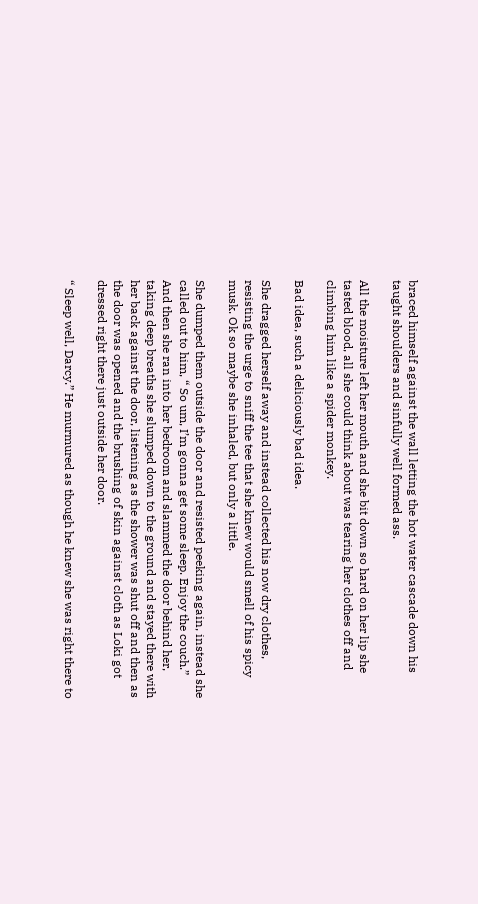braced himself against the wall letting the hot water cascade down his taught shoulders and sinfully well formed ass.

All the moisture left her mouth and she bit down so hard on her lip she tasted blood, all she could think about was tearing her clothes off and climbing him like a spider monkey.

Bad idea, such a deliciously bad idea.

She dragged herself away and instead collected his now dry clothes, resisting the urge to sniff the tee that she knew would smell of his spicy musk. Ok so maybe she inhaled, but only a little.

She dumped them outside the door and resisted peeking again, instead she called out to him, “ So um, I’m gonna get some sleep. Enjoy the couch.” And then she ran into her bedroom and slammed the door behind her, taking deep breaths she slumped down to the ground and stayed there with her back against the door, listening as the shower was shut off and then as the door was opened and the brushing of skin against cloth as Loki got dressed right there just outside her door.

“ Sleep well, Darcy.” He murmured as though he knew she was right there to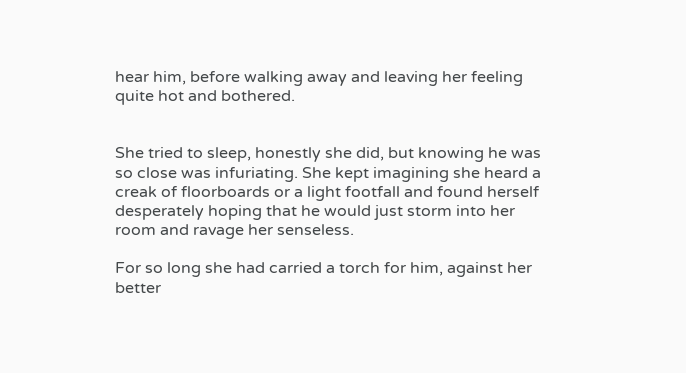hear him, before walking away and leaving her feeling quite hot and bothered.


She tried to sleep, honestly she did, but knowing he was so close was infuriating. She kept imagining she heard a creak of floorboards or a light footfall and found herself desperately hoping that he would just storm into her room and ravage her senseless.

For so long she had carried a torch for him, against her better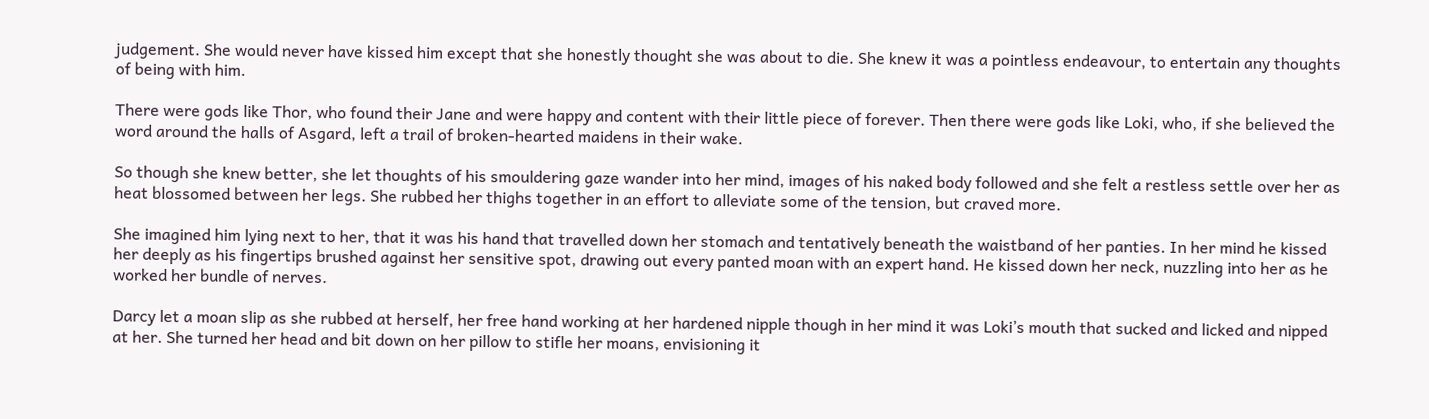judgement. She would never have kissed him except that she honestly thought she was about to die. She knew it was a pointless endeavour, to entertain any thoughts of being with him.

There were gods like Thor, who found their Jane and were happy and content with their little piece of forever. Then there were gods like Loki, who, if she believed the word around the halls of Asgard, left a trail of broken-hearted maidens in their wake.

So though she knew better, she let thoughts of his smouldering gaze wander into her mind, images of his naked body followed and she felt a restless settle over her as heat blossomed between her legs. She rubbed her thighs together in an effort to alleviate some of the tension, but craved more.

She imagined him lying next to her, that it was his hand that travelled down her stomach and tentatively beneath the waistband of her panties. In her mind he kissed her deeply as his fingertips brushed against her sensitive spot, drawing out every panted moan with an expert hand. He kissed down her neck, nuzzling into her as he worked her bundle of nerves.

Darcy let a moan slip as she rubbed at herself, her free hand working at her hardened nipple though in her mind it was Loki’s mouth that sucked and licked and nipped at her. She turned her head and bit down on her pillow to stifle her moans, envisioning it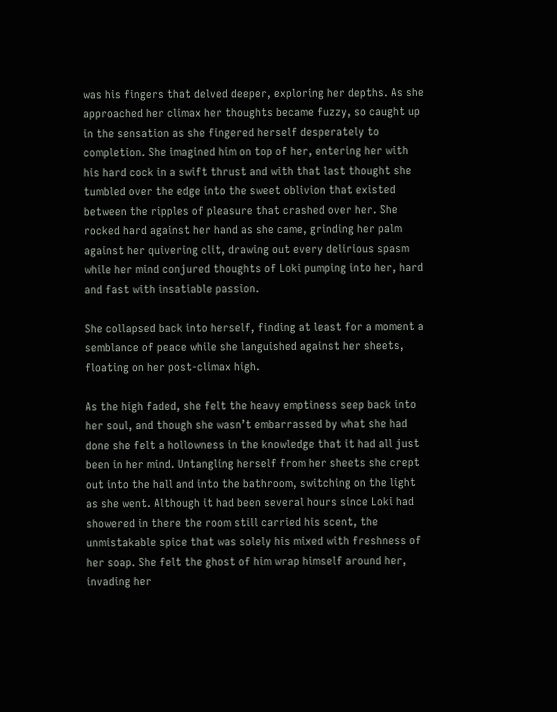was his fingers that delved deeper, exploring her depths. As she approached her climax her thoughts became fuzzy, so caught up in the sensation as she fingered herself desperately to completion. She imagined him on top of her, entering her with his hard cock in a swift thrust and with that last thought she tumbled over the edge into the sweet oblivion that existed between the ripples of pleasure that crashed over her. She rocked hard against her hand as she came, grinding her palm against her quivering clit, drawing out every delirious spasm while her mind conjured thoughts of Loki pumping into her, hard and fast with insatiable passion.

She collapsed back into herself, finding at least for a moment a semblance of peace while she languished against her sheets, floating on her post-climax high.

As the high faded, she felt the heavy emptiness seep back into her soul, and though she wasn’t embarrassed by what she had done she felt a hollowness in the knowledge that it had all just been in her mind. Untangling herself from her sheets she crept out into the hall and into the bathroom, switching on the light as she went. Although it had been several hours since Loki had showered in there the room still carried his scent, the unmistakable spice that was solely his mixed with freshness of her soap. She felt the ghost of him wrap himself around her, invading her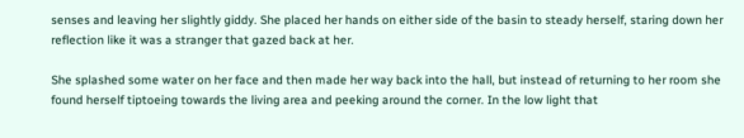senses and leaving her slightly giddy. She placed her hands on either side of the basin to steady herself, staring down her reflection like it was a stranger that gazed back at her.

She splashed some water on her face and then made her way back into the hall, but instead of returning to her room she found herself tiptoeing towards the living area and peeking around the corner. In the low light that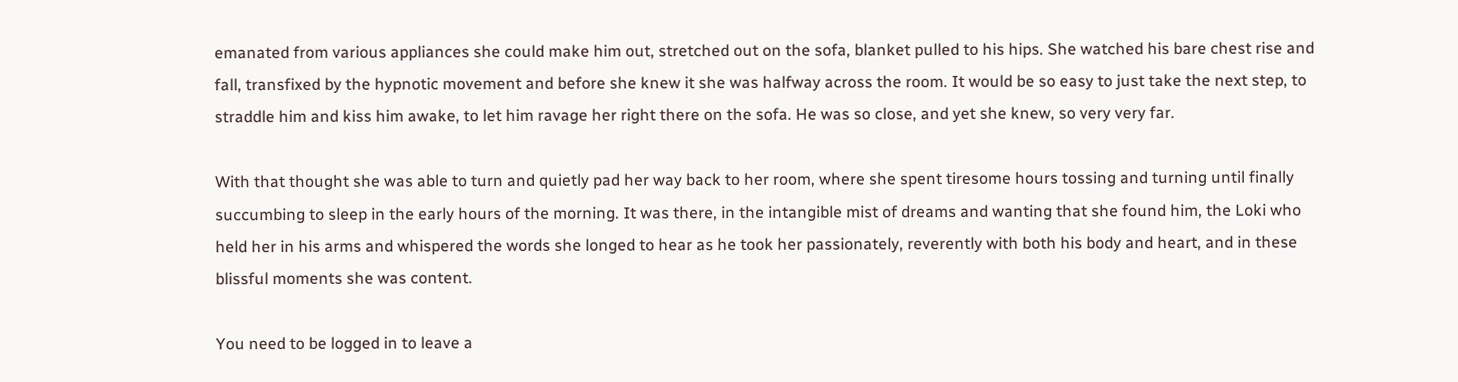emanated from various appliances she could make him out, stretched out on the sofa, blanket pulled to his hips. She watched his bare chest rise and fall, transfixed by the hypnotic movement and before she knew it she was halfway across the room. It would be so easy to just take the next step, to straddle him and kiss him awake, to let him ravage her right there on the sofa. He was so close, and yet she knew, so very very far.

With that thought she was able to turn and quietly pad her way back to her room, where she spent tiresome hours tossing and turning until finally succumbing to sleep in the early hours of the morning. It was there, in the intangible mist of dreams and wanting that she found him, the Loki who held her in his arms and whispered the words she longed to hear as he took her passionately, reverently with both his body and heart, and in these blissful moments she was content.

You need to be logged in to leave a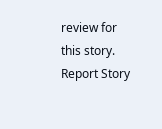review for this story.
Report Story